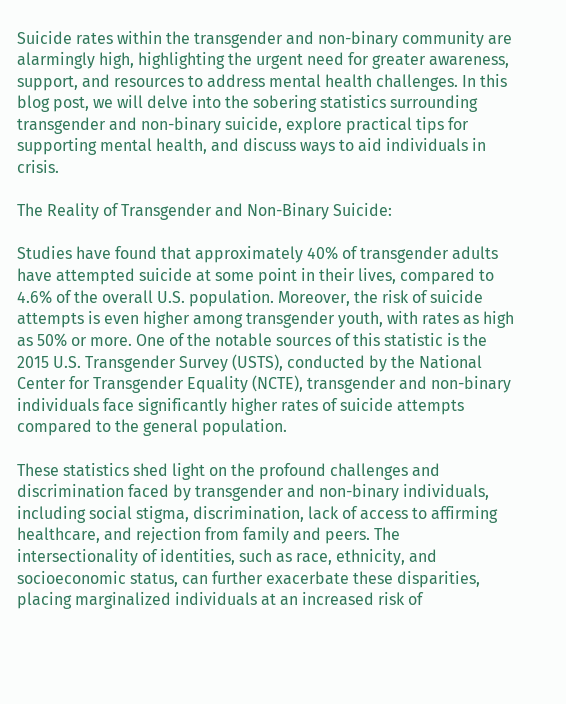Suicide rates within the transgender and non-binary community are alarmingly high, highlighting the urgent need for greater awareness, support, and resources to address mental health challenges. In this blog post, we will delve into the sobering statistics surrounding transgender and non-binary suicide, explore practical tips for supporting mental health, and discuss ways to aid individuals in crisis.

The Reality of Transgender and Non-Binary Suicide:

Studies have found that approximately 40% of transgender adults have attempted suicide at some point in their lives, compared to 4.6% of the overall U.S. population. Moreover, the risk of suicide attempts is even higher among transgender youth, with rates as high as 50% or more. One of the notable sources of this statistic is the 2015 U.S. Transgender Survey (USTS), conducted by the National Center for Transgender Equality (NCTE), transgender and non-binary individuals face significantly higher rates of suicide attempts compared to the general population.

These statistics shed light on the profound challenges and discrimination faced by transgender and non-binary individuals, including social stigma, discrimination, lack of access to affirming healthcare, and rejection from family and peers. The intersectionality of identities, such as race, ethnicity, and socioeconomic status, can further exacerbate these disparities, placing marginalized individuals at an increased risk of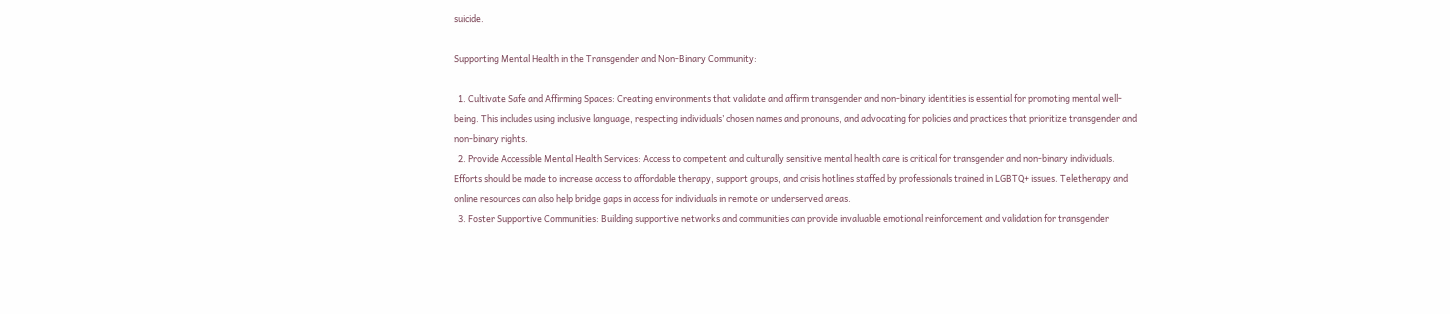suicide.

Supporting Mental Health in the Transgender and Non-Binary Community:

  1. Cultivate Safe and Affirming Spaces: Creating environments that validate and affirm transgender and non-binary identities is essential for promoting mental well-being. This includes using inclusive language, respecting individuals’ chosen names and pronouns, and advocating for policies and practices that prioritize transgender and non-binary rights.
  2. Provide Accessible Mental Health Services: Access to competent and culturally sensitive mental health care is critical for transgender and non-binary individuals. Efforts should be made to increase access to affordable therapy, support groups, and crisis hotlines staffed by professionals trained in LGBTQ+ issues. Teletherapy and online resources can also help bridge gaps in access for individuals in remote or underserved areas.
  3. Foster Supportive Communities: Building supportive networks and communities can provide invaluable emotional reinforcement and validation for transgender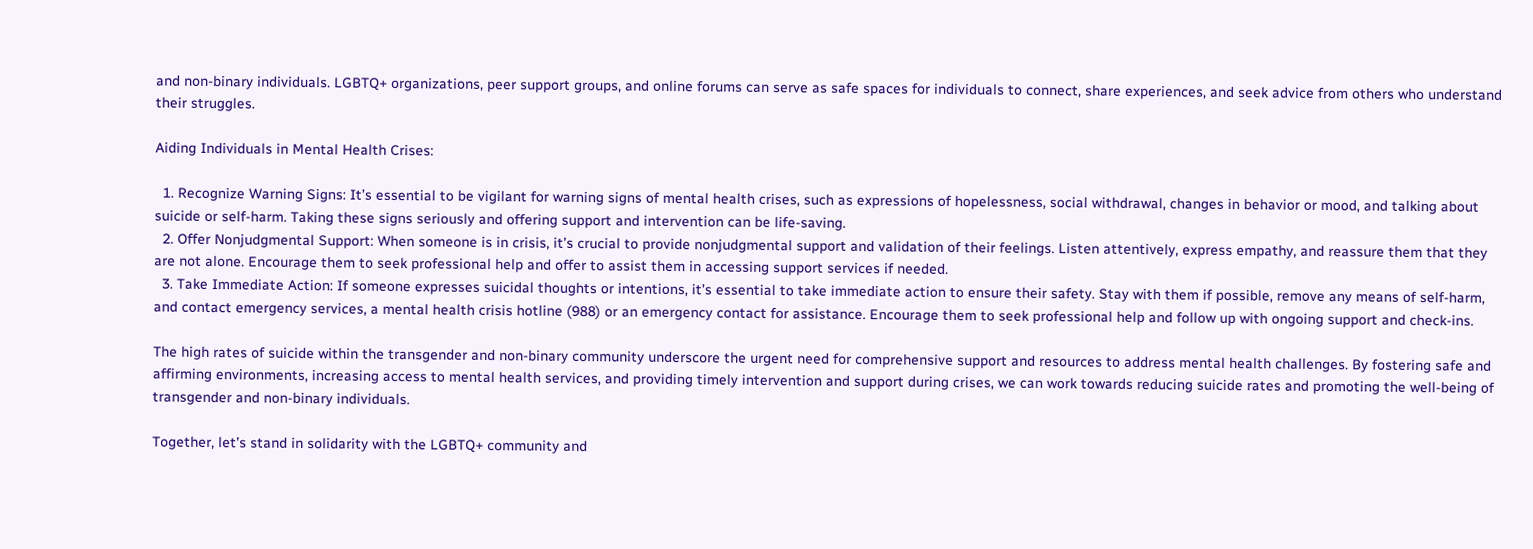and non-binary individuals. LGBTQ+ organizations, peer support groups, and online forums can serve as safe spaces for individuals to connect, share experiences, and seek advice from others who understand their struggles.

Aiding Individuals in Mental Health Crises:

  1. Recognize Warning Signs: It’s essential to be vigilant for warning signs of mental health crises, such as expressions of hopelessness, social withdrawal, changes in behavior or mood, and talking about suicide or self-harm. Taking these signs seriously and offering support and intervention can be life-saving.
  2. Offer Nonjudgmental Support: When someone is in crisis, it’s crucial to provide nonjudgmental support and validation of their feelings. Listen attentively, express empathy, and reassure them that they are not alone. Encourage them to seek professional help and offer to assist them in accessing support services if needed.
  3. Take Immediate Action: If someone expresses suicidal thoughts or intentions, it’s essential to take immediate action to ensure their safety. Stay with them if possible, remove any means of self-harm, and contact emergency services, a mental health crisis hotline (988) or an emergency contact for assistance. Encourage them to seek professional help and follow up with ongoing support and check-ins.

The high rates of suicide within the transgender and non-binary community underscore the urgent need for comprehensive support and resources to address mental health challenges. By fostering safe and affirming environments, increasing access to mental health services, and providing timely intervention and support during crises, we can work towards reducing suicide rates and promoting the well-being of transgender and non-binary individuals.

Together, let’s stand in solidarity with the LGBTQ+ community and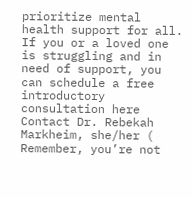prioritize mental health support for all. If you or a loved one is struggling and in need of support, you can schedule a free introductory consultation here Contact Dr. Rebekah Markheim, she/her ( Remember, you’re not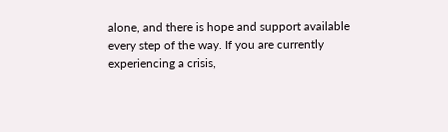alone, and there is hope and support available every step of the way. If you are currently experiencing a crisis,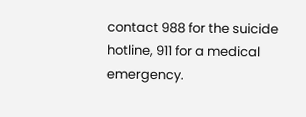contact 988 for the suicide hotline, 911 for a medical emergency.